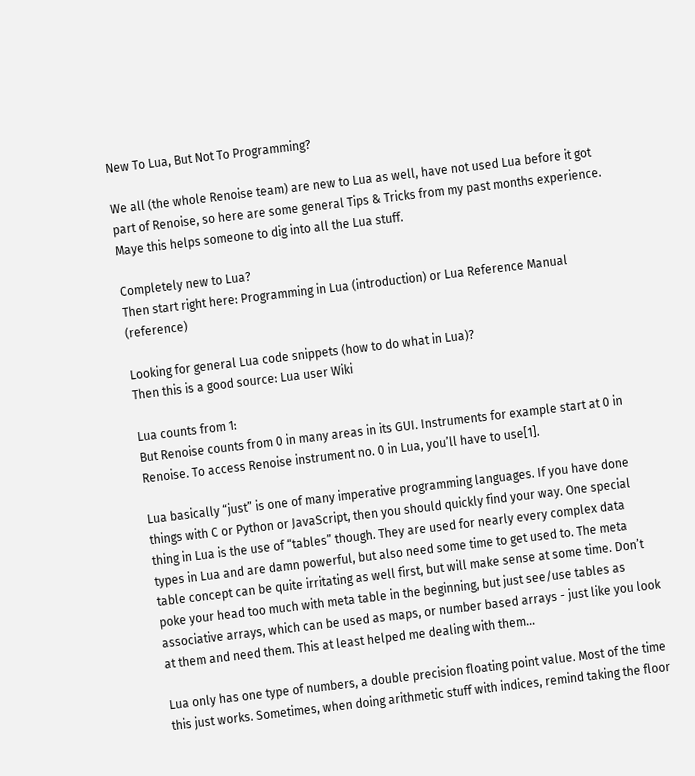New To Lua, But Not To Programming?

We all (the whole Renoise team) are new to Lua as well, have not used Lua before it got part of Renoise, so here are some general Tips & Tricks from my past months experience. Maye this helps someone to dig into all the Lua stuff.

Completely new to Lua?
Then start right here: Programming in Lua (introduction) or Lua Reference Manual (reference)

Looking for general Lua code snippets (how to do what in Lua)?
Then this is a good source: Lua user Wiki

Lua counts from 1:
But Renoise counts from 0 in many areas in its GUI. Instruments for example start at 0 in Renoise. To access Renoise instrument no. 0 in Lua, you’ll have to use[1].

Lua basically “just” is one of many imperative programming languages. If you have done things with C or Python or JavaScript, then you should quickly find your way. One special thing in Lua is the use of “tables” though. They are used for nearly every complex data types in Lua and are damn powerful, but also need some time to get used to. The meta table concept can be quite irritating as well first, but will make sense at some time. Don’t poke your head too much with meta table in the beginning, but just see/use tables as associative arrays, which can be used as maps, or number based arrays - just like you look at them and need them. This at least helped me dealing with them…

Lua only has one type of numbers, a double precision floating point value. Most of the time this just works. Sometimes, when doing arithmetic stuff with indices, remind taking the floor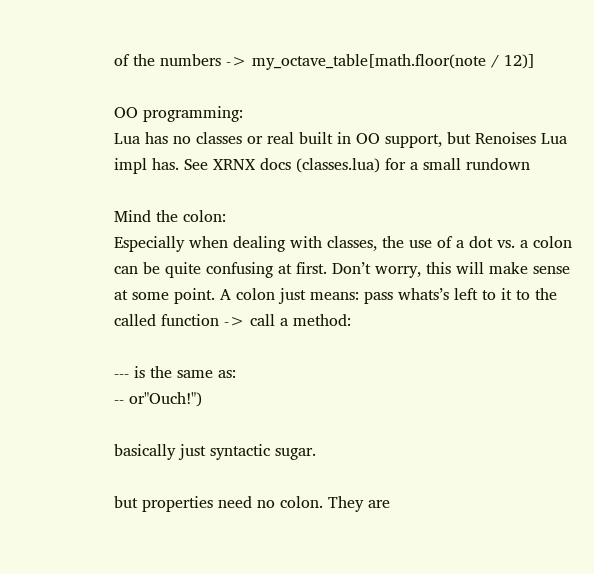of the numbers -> my_octave_table[math.floor(note / 12)]

OO programming:
Lua has no classes or real built in OO support, but Renoises Lua impl has. See XRNX docs (classes.lua) for a small rundown

Mind the colon:
Especially when dealing with classes, the use of a dot vs. a colon can be quite confusing at first. Don’t worry, this will make sense at some point. A colon just means: pass whats’s left to it to the called function -> call a method:

--- is the same as:
-- or"Ouch!")

basically just syntactic sugar.

but properties need no colon. They are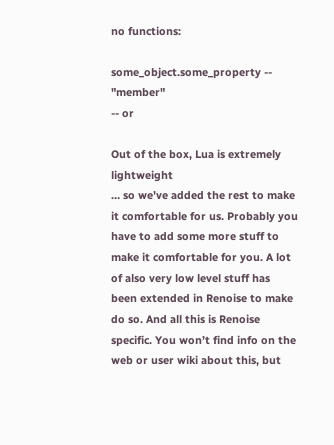no functions:

some_object.some_property -- "member"
-- or

Out of the box, Lua is extremely lightweight
… so we’ve added the rest to make it comfortable for us. Probably you have to add some more stuff to make it comfortable for you. A lot of also very low level stuff has been extended in Renoise to make do so. And all this is Renoise specific. You won’t find info on the web or user wiki about this, but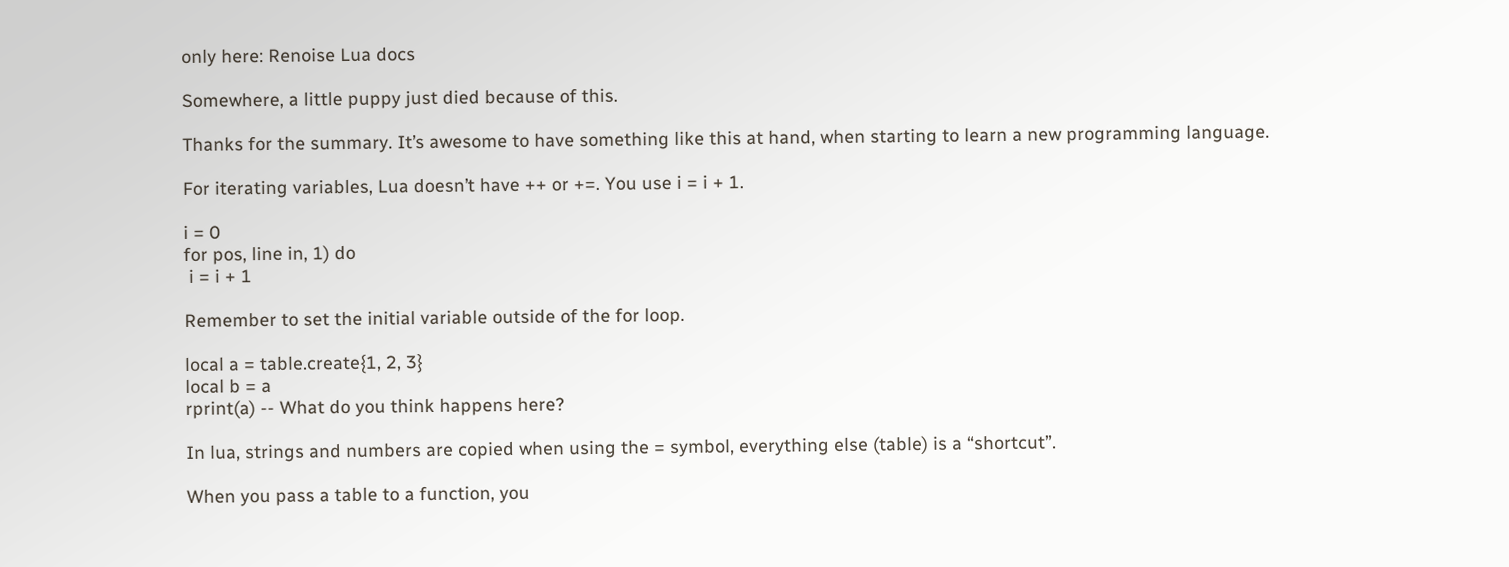only here: Renoise Lua docs

Somewhere, a little puppy just died because of this.

Thanks for the summary. It’s awesome to have something like this at hand, when starting to learn a new programming language.

For iterating variables, Lua doesn’t have ++ or +=. You use i = i + 1.

i = 0
for pos, line in, 1) do
 i = i + 1

Remember to set the initial variable outside of the for loop.

local a = table.create{1, 2, 3}
local b = a
rprint(a) -- What do you think happens here?

In lua, strings and numbers are copied when using the = symbol, everything else (table) is a “shortcut”.

When you pass a table to a function, you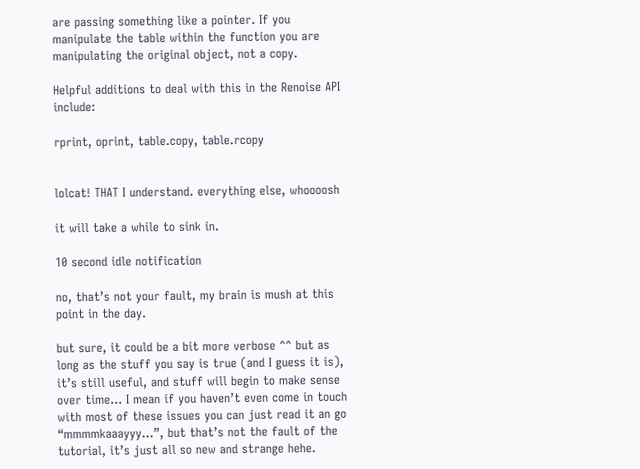are passing something like a pointer. If you manipulate the table within the function you are manipulating the original object, not a copy.

Helpful additions to deal with this in the Renoise API include:

rprint, oprint, table.copy, table.rcopy


lolcat! THAT I understand. everything else, whoooosh

it will take a while to sink in.

10 second idle notification

no, that’s not your fault, my brain is mush at this point in the day.

but sure, it could be a bit more verbose ^^ but as long as the stuff you say is true (and I guess it is), it’s still useful, and stuff will begin to make sense over time… I mean if you haven’t even come in touch with most of these issues you can just read it an go “mmmmkaaayyy…”, but that’s not the fault of the tutorial, it’s just all so new and strange hehe.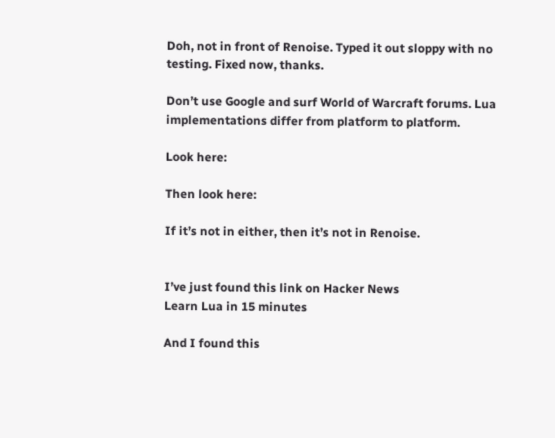Doh, not in front of Renoise. Typed it out sloppy with no testing. Fixed now, thanks.

Don’t use Google and surf World of Warcraft forums. Lua implementations differ from platform to platform.

Look here:

Then look here:

If it’s not in either, then it’s not in Renoise.


I’ve just found this link on Hacker News
Learn Lua in 15 minutes

And I found this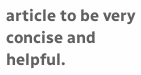article to be very concise and helpful.